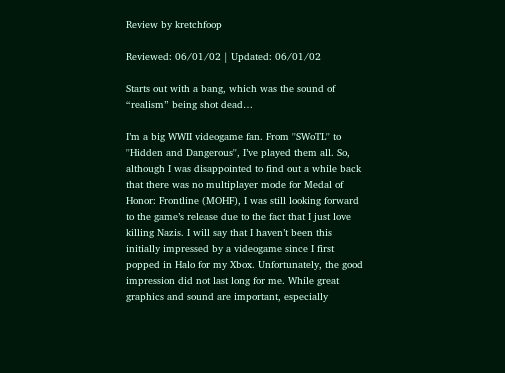Review by kretchfoop

Reviewed: 06/01/02 | Updated: 06/01/02

Starts out with a bang, which was the sound of “realism” being shot dead…

I’m a big WWII videogame fan. From ''SWoTL'' to ''Hidden and Dangerous'', I’ve played them all. So, although I was disappointed to find out a while back that there was no multiplayer mode for Medal of Honor: Frontline (MOHF), I was still looking forward to the game’s release due to the fact that I just love killing Nazis. I will say that I haven’t been this initially impressed by a videogame since I first popped in Halo for my Xbox. Unfortunately, the good impression did not last long for me. While great graphics and sound are important, especially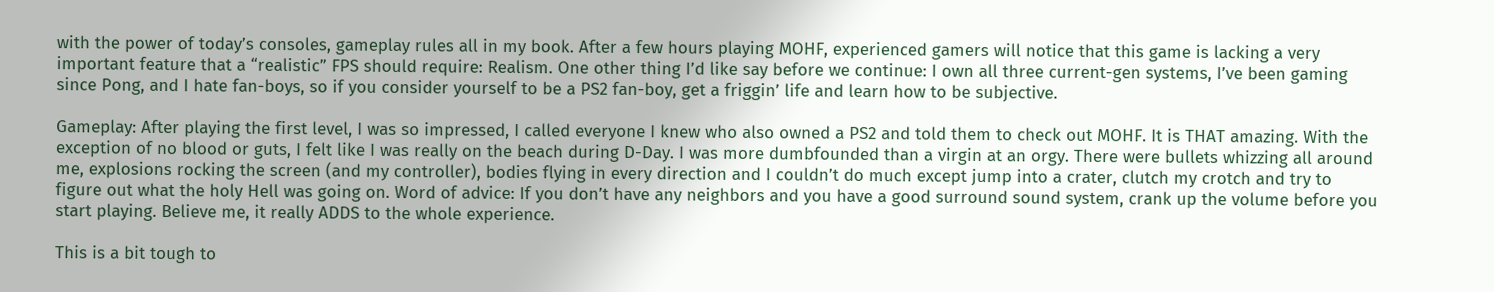with the power of today’s consoles, gameplay rules all in my book. After a few hours playing MOHF, experienced gamers will notice that this game is lacking a very important feature that a “realistic” FPS should require: Realism. One other thing I’d like say before we continue: I own all three current-gen systems, I’ve been gaming since Pong, and I hate fan-boys, so if you consider yourself to be a PS2 fan-boy, get a friggin’ life and learn how to be subjective.

Gameplay: After playing the first level, I was so impressed, I called everyone I knew who also owned a PS2 and told them to check out MOHF. It is THAT amazing. With the exception of no blood or guts, I felt like I was really on the beach during D-Day. I was more dumbfounded than a virgin at an orgy. There were bullets whizzing all around me, explosions rocking the screen (and my controller), bodies flying in every direction and I couldn’t do much except jump into a crater, clutch my crotch and try to figure out what the holy Hell was going on. Word of advice: If you don’t have any neighbors and you have a good surround sound system, crank up the volume before you start playing. Believe me, it really ADDS to the whole experience.

This is a bit tough to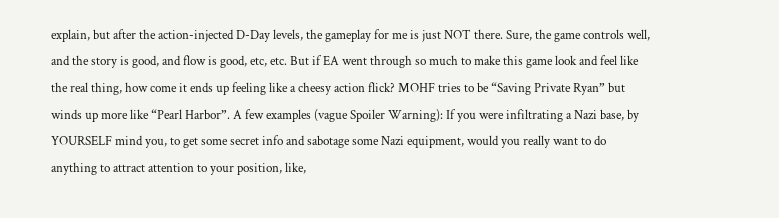explain, but after the action-injected D-Day levels, the gameplay for me is just NOT there. Sure, the game controls well, and the story is good, and flow is good, etc, etc. But if EA went through so much to make this game look and feel like the real thing, how come it ends up feeling like a cheesy action flick? MOHF tries to be “Saving Private Ryan” but winds up more like “Pearl Harbor”. A few examples (vague Spoiler Warning): If you were infiltrating a Nazi base, by YOURSELF mind you, to get some secret info and sabotage some Nazi equipment, would you really want to do anything to attract attention to your position, like,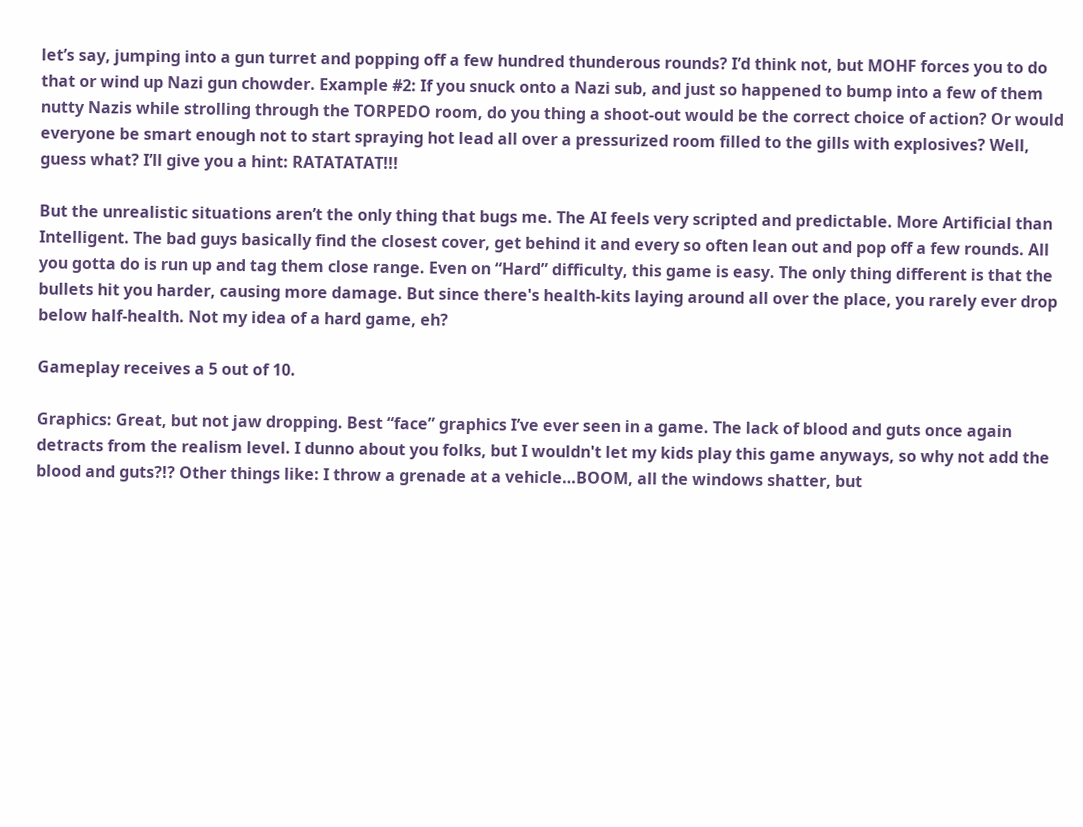let’s say, jumping into a gun turret and popping off a few hundred thunderous rounds? I’d think not, but MOHF forces you to do that or wind up Nazi gun chowder. Example #2: If you snuck onto a Nazi sub, and just so happened to bump into a few of them nutty Nazis while strolling through the TORPEDO room, do you thing a shoot-out would be the correct choice of action? Or would everyone be smart enough not to start spraying hot lead all over a pressurized room filled to the gills with explosives? Well, guess what? I’ll give you a hint: RATATATAT!!!

But the unrealistic situations aren’t the only thing that bugs me. The AI feels very scripted and predictable. More Artificial than Intelligent. The bad guys basically find the closest cover, get behind it and every so often lean out and pop off a few rounds. All you gotta do is run up and tag them close range. Even on “Hard” difficulty, this game is easy. The only thing different is that the bullets hit you harder, causing more damage. But since there's health-kits laying around all over the place, you rarely ever drop below half-health. Not my idea of a hard game, eh?

Gameplay receives a 5 out of 10.

Graphics: Great, but not jaw dropping. Best “face” graphics I’ve ever seen in a game. The lack of blood and guts once again detracts from the realism level. I dunno about you folks, but I wouldn't let my kids play this game anyways, so why not add the blood and guts?!? Other things like: I throw a grenade at a vehicle…BOOM, all the windows shatter, but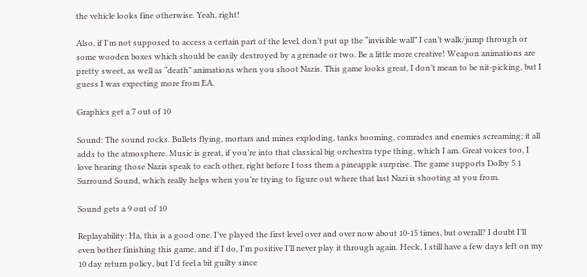the vehicle looks fine otherwise. Yeah, right!

Also, if I'm not supposed to access a certain part of the level, don’t put up the “invisible wall” I can’t walk/jump through or some wooden boxes which should be easily destroyed by a grenade or two. Be a little more creative! Weapon animations are pretty sweet, as well as “death” animations when you shoot Nazis. This game looks great, I don’t mean to be nit-picking, but I guess I was expecting more from EA.

Graphics get a 7 out of 10

Sound: The sound rocks. Bullets flying, mortars and mines exploding, tanks booming, comrades and enemies screaming; it all adds to the atmosphere. Music is great, if you’re into that classical big orchestra type thing, which I am. Great voices too, I love hearing those Nazis speak to each other, right before I toss them a pineapple surprise. The game supports Dolby 5.1 Surround Sound, which really helps when you’re trying to figure out where that last Nazi is shooting at you from.

Sound gets a 9 out of 10

Replayability: Ha, this is a good one. I’ve played the first level over and over now about 10-15 times, but overall? I doubt I’ll even bother finishing this game, and if I do, I'm positive I’ll never play it through again. Heck, I still have a few days left on my 10 day return policy, but I’d feel a bit guilty since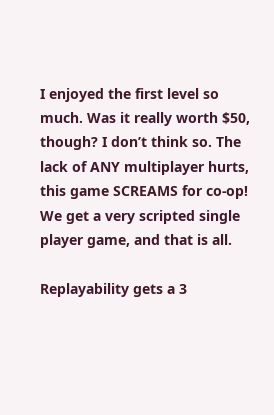I enjoyed the first level so much. Was it really worth $50, though? I don’t think so. The lack of ANY multiplayer hurts, this game SCREAMS for co-op! We get a very scripted single player game, and that is all.

Replayability gets a 3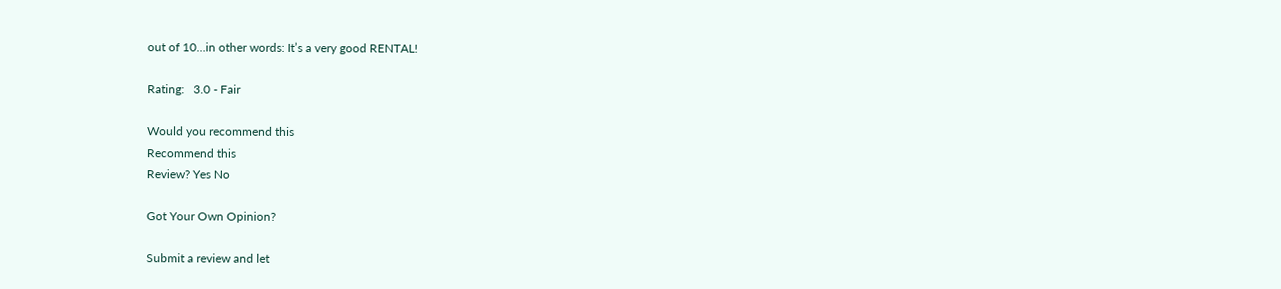out of 10…in other words: It’s a very good RENTAL!

Rating:   3.0 - Fair

Would you recommend this
Recommend this
Review? Yes No

Got Your Own Opinion?

Submit a review and let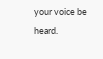your voice be heard.